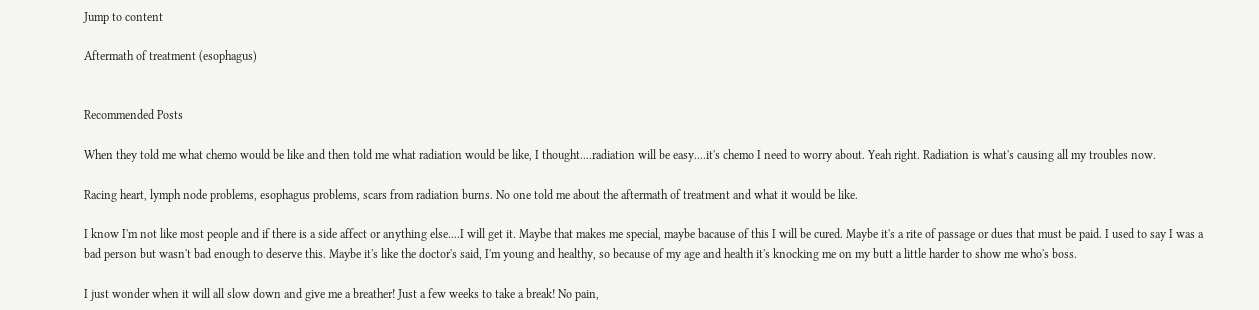Jump to content

Aftermath of treatment (esophagus)


Recommended Posts

When they told me what chemo would be like and then told me what radiation would be like, I thought....radiation will be easy....it's chemo I need to worry about. Yeah right. Radiation is what's causing all my troubles now.

Racing heart, lymph node problems, esophagus problems, scars from radiation burns. No one told me about the aftermath of treatment and what it would be like.

I know I'm not like most people and if there is a side affect or anything else....I will get it. Maybe that makes me special, maybe bacause of this I will be cured. Maybe it's a rite of passage or dues that must be paid. I used to say I was a bad person but wasn't bad enough to deserve this. Maybe it's like the doctor's said, I'm young and healthy, so because of my age and health it's knocking me on my butt a little harder to show me who's boss.

I just wonder when it will all slow down and give me a breather! Just a few weeks to take a break! No pain,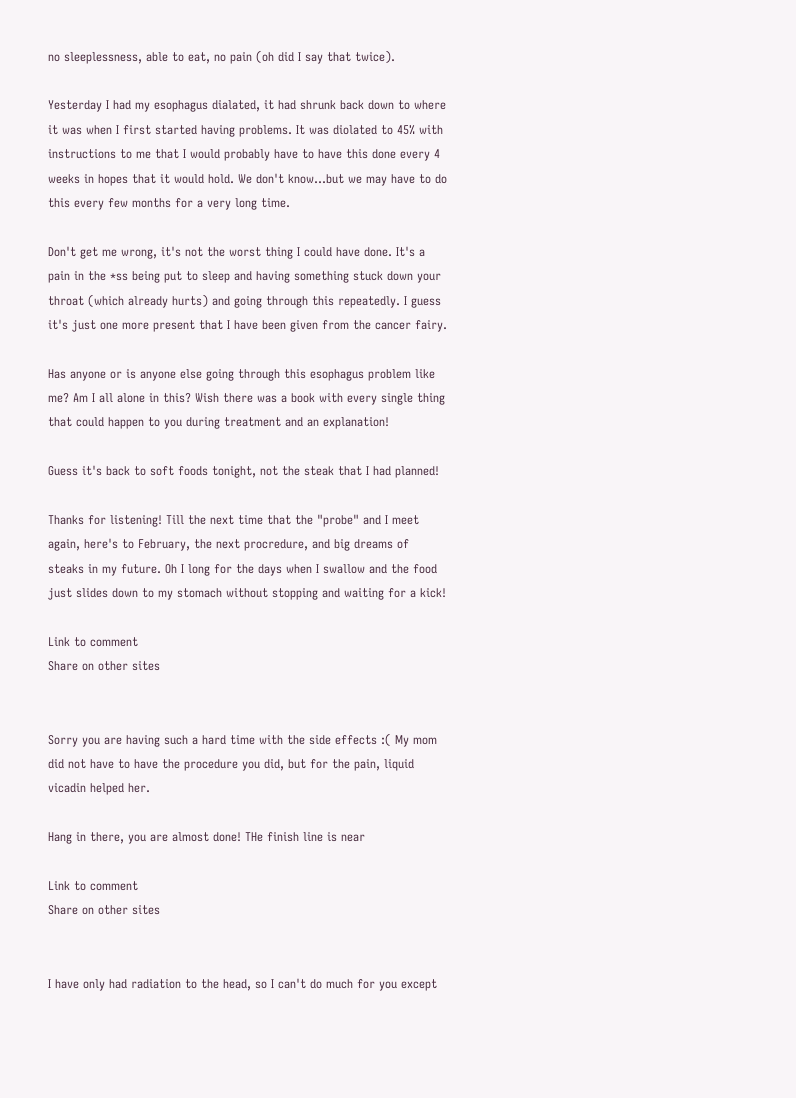no sleeplessness, able to eat, no pain (oh did I say that twice).

Yesterday I had my esophagus dialated, it had shrunk back down to where it was when I first started having problems. It was diolated to 45% with instructions to me that I would probably have to have this done every 4 weeks in hopes that it would hold. We don't know...but we may have to do this every few months for a very long time.

Don't get me wrong, it's not the worst thing I could have done. It's a pain in the *ss being put to sleep and having something stuck down your throat (which already hurts) and going through this repeatedly. I guess it's just one more present that I have been given from the cancer fairy.

Has anyone or is anyone else going through this esophagus problem like me? Am I all alone in this? Wish there was a book with every single thing that could happen to you during treatment and an explanation!

Guess it's back to soft foods tonight, not the steak that I had planned!

Thanks for listening! Till the next time that the "probe" and I meet again, here's to February, the next procredure, and big dreams of steaks in my future. Oh I long for the days when I swallow and the food just slides down to my stomach without stopping and waiting for a kick!

Link to comment
Share on other sites


Sorry you are having such a hard time with the side effects :( My mom did not have to have the procedure you did, but for the pain, liquid vicadin helped her.

Hang in there, you are almost done! THe finish line is near

Link to comment
Share on other sites


I have only had radiation to the head, so I can't do much for you except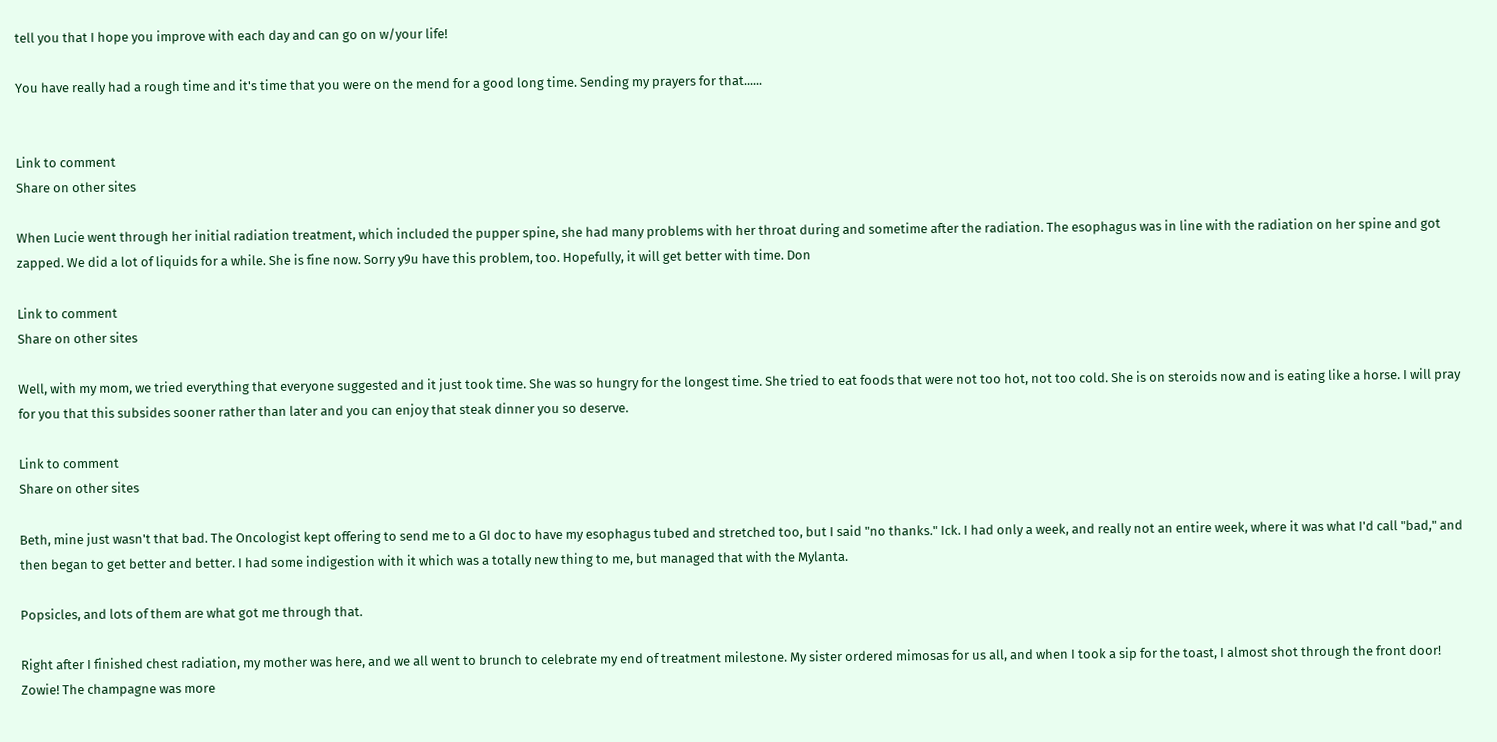tell you that I hope you improve with each day and can go on w/your life!

You have really had a rough time and it's time that you were on the mend for a good long time. Sending my prayers for that......


Link to comment
Share on other sites

When Lucie went through her initial radiation treatment, which included the pupper spine, she had many problems with her throat during and sometime after the radiation. The esophagus was in line with the radiation on her spine and got zapped. We did a lot of liquids for a while. She is fine now. Sorry y9u have this problem, too. Hopefully, it will get better with time. Don

Link to comment
Share on other sites

Well, with my mom, we tried everything that everyone suggested and it just took time. She was so hungry for the longest time. She tried to eat foods that were not too hot, not too cold. She is on steroids now and is eating like a horse. I will pray for you that this subsides sooner rather than later and you can enjoy that steak dinner you so deserve.

Link to comment
Share on other sites

Beth, mine just wasn't that bad. The Oncologist kept offering to send me to a GI doc to have my esophagus tubed and stretched too, but I said "no thanks." Ick. I had only a week, and really not an entire week, where it was what I'd call "bad," and then began to get better and better. I had some indigestion with it which was a totally new thing to me, but managed that with the Mylanta.

Popsicles, and lots of them are what got me through that.

Right after I finished chest radiation, my mother was here, and we all went to brunch to celebrate my end of treatment milestone. My sister ordered mimosas for us all, and when I took a sip for the toast, I almost shot through the front door! Zowie! The champagne was more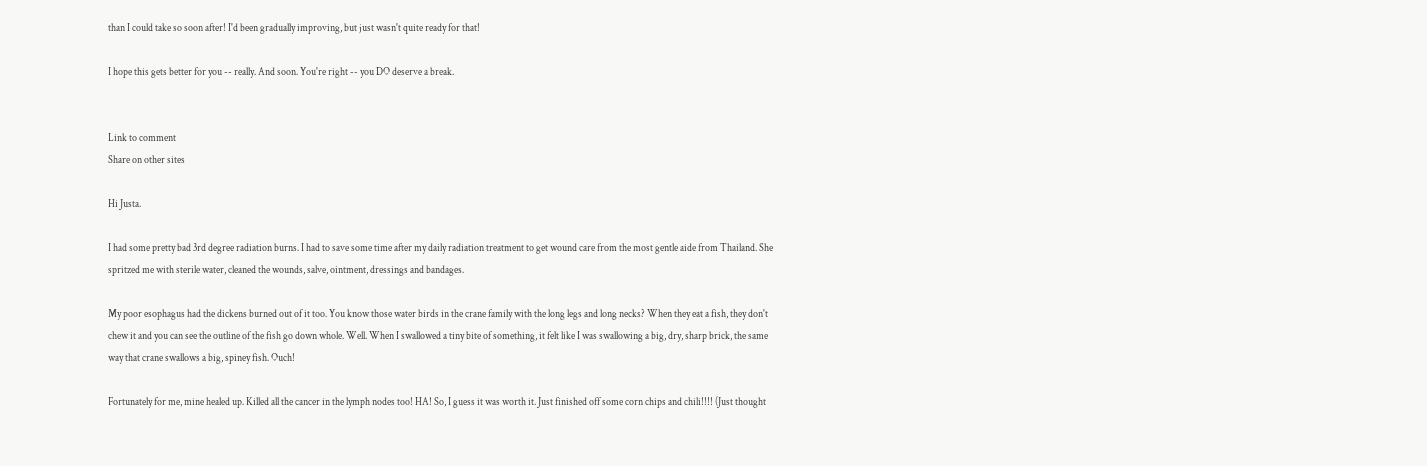than I could take so soon after! I'd been gradually improving, but just wasn't quite ready for that!

I hope this gets better for you -- really. And soon. You're right -- you DO deserve a break.


Link to comment
Share on other sites

Hi Justa.

I had some pretty bad 3rd degree radiation burns. I had to save some time after my daily radiation treatment to get wound care from the most gentle aide from Thailand. She spritzed me with sterile water, cleaned the wounds, salve, ointment, dressings and bandages.

My poor esophagus had the dickens burned out of it too. You know those water birds in the crane family with the long legs and long necks? When they eat a fish, they don't chew it and you can see the outline of the fish go down whole. Well. When I swallowed a tiny bite of something, it felt like I was swallowing a big, dry, sharp brick, the same way that crane swallows a big, spiney fish. Ouch!

Fortunately for me, mine healed up. Killed all the cancer in the lymph nodes too! HA! So, I guess it was worth it. Just finished off some corn chips and chili!!!! (Just thought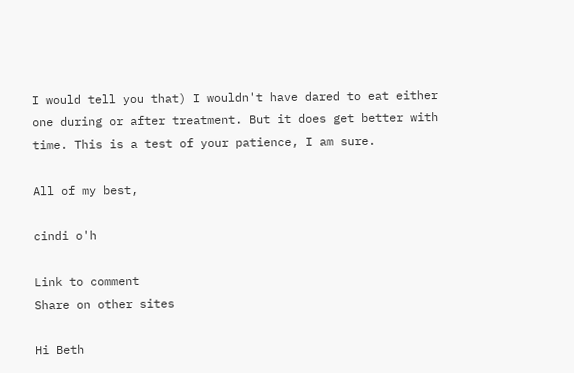I would tell you that) I wouldn't have dared to eat either one during or after treatment. But it does get better with time. This is a test of your patience, I am sure.

All of my best,

cindi o'h

Link to comment
Share on other sites

Hi Beth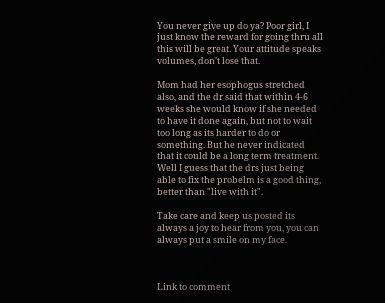You never give up do ya? Poor girl, I just know the reward for going thru all this will be great. Your attitude speaks volumes, don't lose that.

Mom had her esophogus stretched also, and the dr said that within 4-6 weeks she would know if she needed to have it done again, but not to wait too long as its harder to do or something. But he never indicated that it could be a long term treatment. Well I guess that the drs just being able to fix the probelm is a good thing, better than "live with it".

Take care and keep us posted its always a joy to hear from you, you can always put a smile on my face.



Link to comment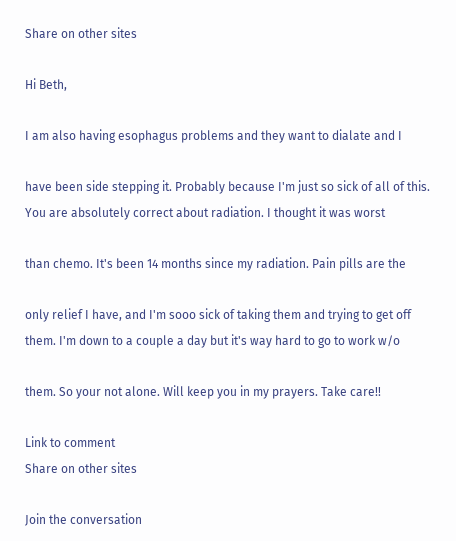Share on other sites

Hi Beth,

I am also having esophagus problems and they want to dialate and I

have been side stepping it. Probably because I'm just so sick of all of this. You are absolutely correct about radiation. I thought it was worst

than chemo. It's been 14 months since my radiation. Pain pills are the

only relief I have, and I'm sooo sick of taking them and trying to get off them. I'm down to a couple a day but it's way hard to go to work w/o

them. So your not alone. Will keep you in my prayers. Take care!!

Link to comment
Share on other sites

Join the conversation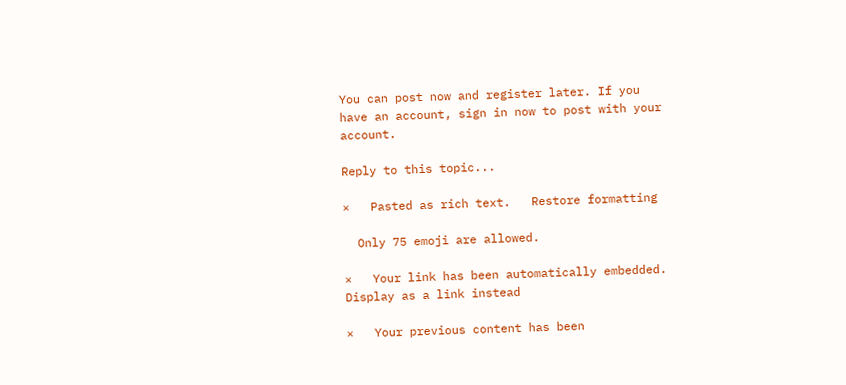You can post now and register later. If you have an account, sign in now to post with your account.

Reply to this topic...

×   Pasted as rich text.   Restore formatting

  Only 75 emoji are allowed.

×   Your link has been automatically embedded.   Display as a link instead

×   Your previous content has been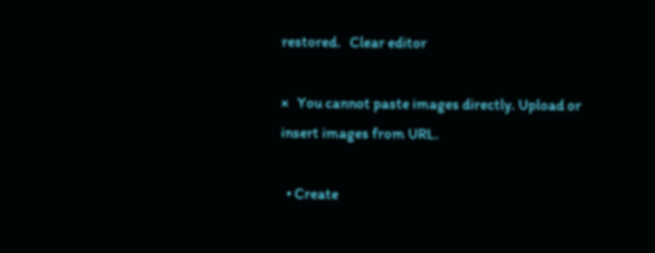restored.   Clear editor

×   You cannot paste images directly. Upload or insert images from URL.

  • Create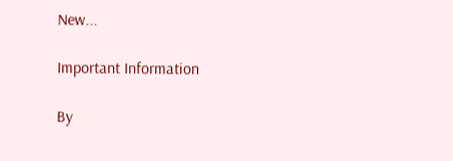New...

Important Information

By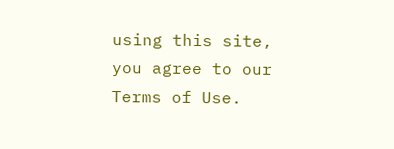using this site, you agree to our Terms of Use.